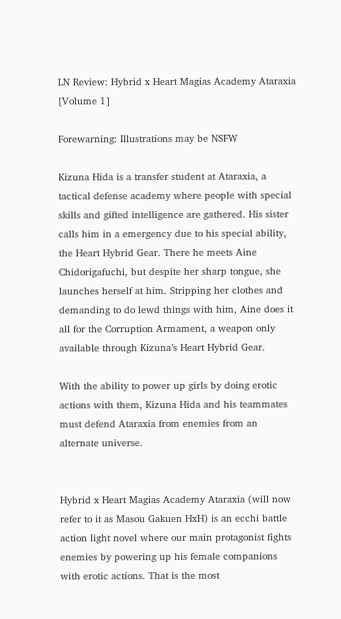LN Review: Hybrid x Heart Magias Academy Ataraxia [Volume 1]

Forewarning: Illustrations may be NSFW

Kizuna Hida is a transfer student at Ataraxia, a tactical defense academy where people with special skills and gifted intelligence are gathered. His sister calls him in a emergency due to his special ability, the Heart Hybrid Gear. There he meets Aine Chidorigafuchi, but despite her sharp tongue, she launches herself at him. Stripping her clothes and demanding to do lewd things with him, Aine does it all for the Corruption Armament, a weapon only available through Kizuna’s Heart Hybrid Gear.

With the ability to power up girls by doing erotic actions with them, Kizuna Hida and his teammates must defend Ataraxia from enemies from an alternate universe.


Hybrid x Heart Magias Academy Ataraxia (will now refer to it as Masou Gakuen HxH) is an ecchi battle action light novel where our main protagonist fights enemies by powering up his female companions with erotic actions. That is the most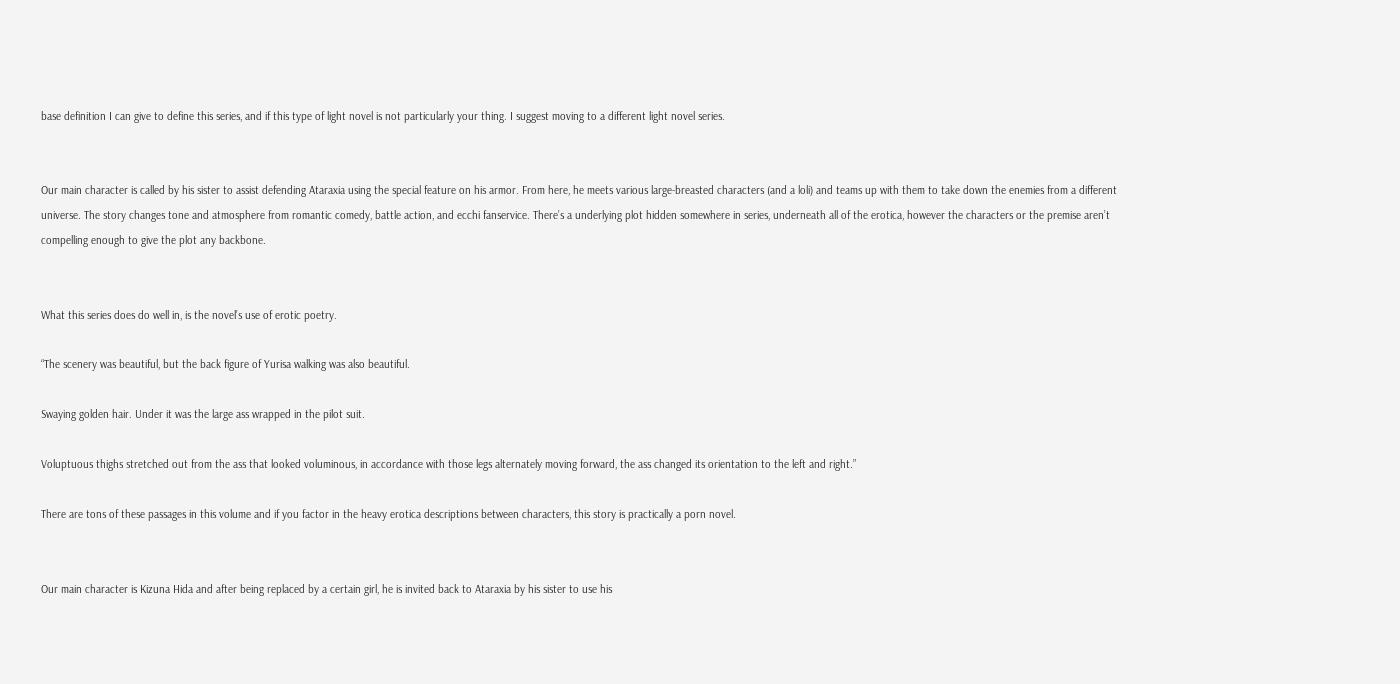base definition I can give to define this series, and if this type of light novel is not particularly your thing. I suggest moving to a different light novel series.


Our main character is called by his sister to assist defending Ataraxia using the special feature on his armor. From here, he meets various large-breasted characters (and a loli) and teams up with them to take down the enemies from a different universe. The story changes tone and atmosphere from romantic comedy, battle action, and ecchi fanservice. There’s a underlying plot hidden somewhere in series, underneath all of the erotica, however the characters or the premise aren’t compelling enough to give the plot any backbone.


What this series does do well in, is the novel’s use of erotic poetry.

“The scenery was beautiful, but the back figure of Yurisa walking was also beautiful.

Swaying golden hair. Under it was the large ass wrapped in the pilot suit.

Voluptuous thighs stretched out from the ass that looked voluminous, in accordance with those legs alternately moving forward, the ass changed its orientation to the left and right.”

There are tons of these passages in this volume and if you factor in the heavy erotica descriptions between characters, this story is practically a porn novel.


Our main character is Kizuna Hida and after being replaced by a certain girl, he is invited back to Ataraxia by his sister to use his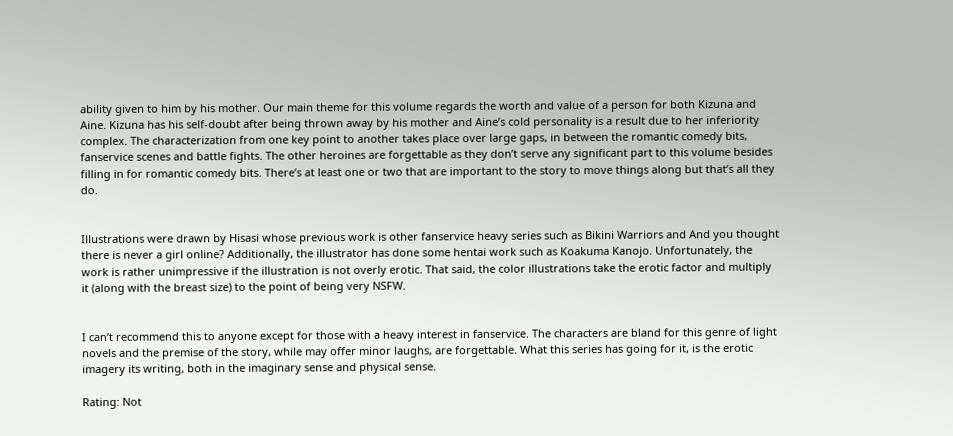ability given to him by his mother. Our main theme for this volume regards the worth and value of a person for both Kizuna and Aine. Kizuna has his self-doubt after being thrown away by his mother and Aine’s cold personality is a result due to her inferiority complex. The characterization from one key point to another takes place over large gaps, in between the romantic comedy bits, fanservice scenes and battle fights. The other heroines are forgettable as they don’t serve any significant part to this volume besides filling in for romantic comedy bits. There’s at least one or two that are important to the story to move things along but that’s all they do.


Illustrations were drawn by Hisasi whose previous work is other fanservice heavy series such as Bikini Warriors and And you thought there is never a girl online? Additionally, the illustrator has done some hentai work such as Koakuma Kanojo. Unfortunately, the work is rather unimpressive if the illustration is not overly erotic. That said, the color illustrations take the erotic factor and multiply it (along with the breast size) to the point of being very NSFW.


I can’t recommend this to anyone except for those with a heavy interest in fanservice. The characters are bland for this genre of light novels and the premise of the story, while may offer minor laughs, are forgettable. What this series has going for it, is the erotic imagery its writing, both in the imaginary sense and physical sense.

Rating: Not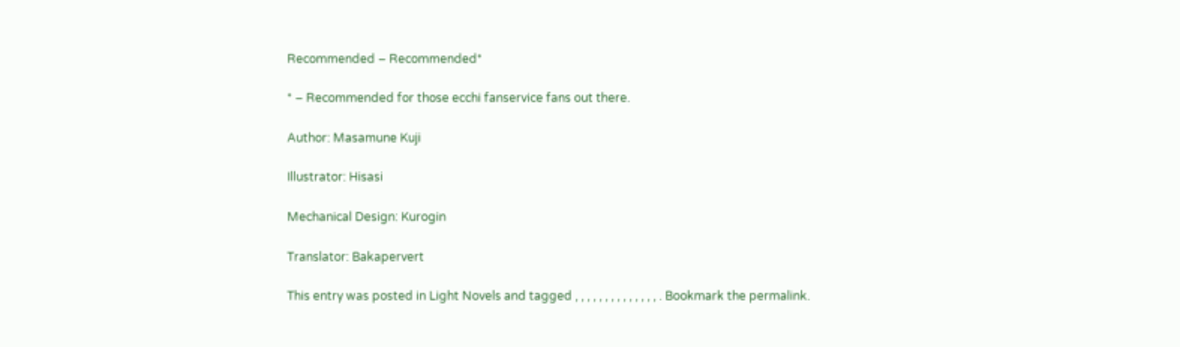Recommended – Recommended*

* – Recommended for those ecchi fanservice fans out there.

Author: Masamune Kuji

Illustrator: Hisasi

Mechanical Design: Kurogin

Translator: Bakapervert

This entry was posted in Light Novels and tagged , , , , , , , , , , , , , , . Bookmark the permalink.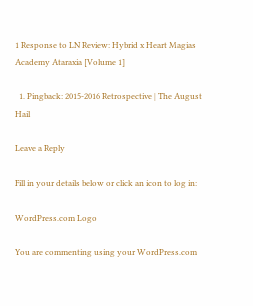1 Response to LN Review: Hybrid x Heart Magias Academy Ataraxia [Volume 1]

  1. Pingback: 2015-2016 Retrospective | The August Hail

Leave a Reply

Fill in your details below or click an icon to log in:

WordPress.com Logo

You are commenting using your WordPress.com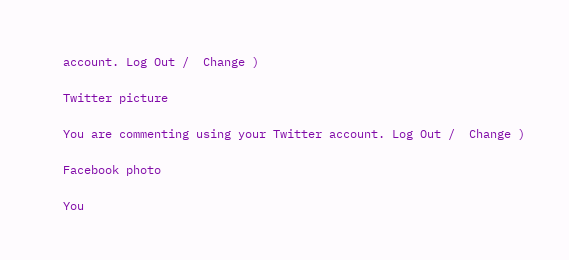account. Log Out /  Change )

Twitter picture

You are commenting using your Twitter account. Log Out /  Change )

Facebook photo

You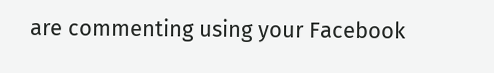are commenting using your Facebook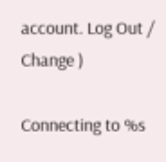account. Log Out /  Change )

Connecting to %s